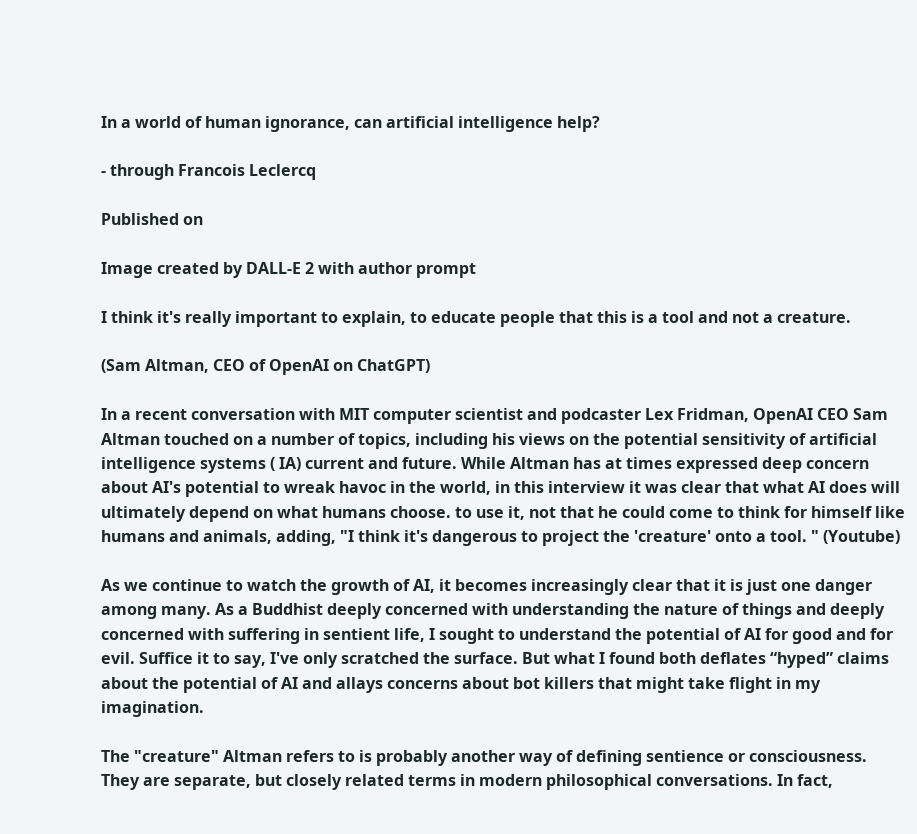In a world of human ignorance, can artificial intelligence help?

- through Francois Leclercq

Published on

Image created by DALL-E 2 with author prompt

I think it's really important to explain, to educate people that this is a tool and not a creature.

(Sam Altman, CEO of OpenAI on ChatGPT)

In a recent conversation with MIT computer scientist and podcaster Lex Fridman, OpenAI CEO Sam Altman touched on a number of topics, including his views on the potential sensitivity of artificial intelligence systems ( IA) current and future. While Altman has at times expressed deep concern about AI's potential to wreak havoc in the world, in this interview it was clear that what AI does will ultimately depend on what humans choose. to use it, not that he could come to think for himself like humans and animals, adding, "I think it's dangerous to project the 'creature' onto a tool. " (Youtube)

As we continue to watch the growth of AI, it becomes increasingly clear that it is just one danger among many. As a Buddhist deeply concerned with understanding the nature of things and deeply concerned with suffering in sentient life, I sought to understand the potential of AI for good and for evil. Suffice it to say, I've only scratched the surface. But what I found both deflates “hyped” claims about the potential of AI and allays concerns about bot killers that might take flight in my imagination.

The "creature" Altman refers to is probably another way of defining sentience or consciousness. They are separate, but closely related terms in modern philosophical conversations. In fact,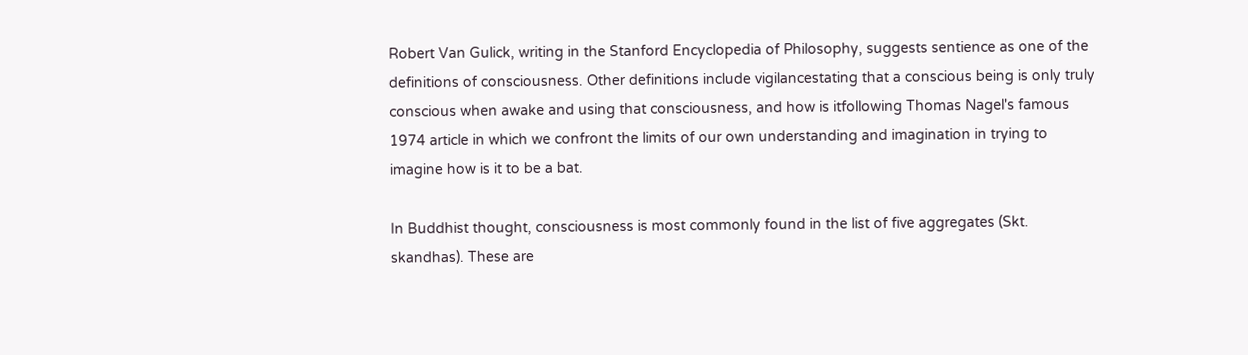Robert Van Gulick, writing in the Stanford Encyclopedia of Philosophy, suggests sentience as one of the definitions of consciousness. Other definitions include vigilancestating that a conscious being is only truly conscious when awake and using that consciousness, and how is itfollowing Thomas Nagel's famous 1974 article in which we confront the limits of our own understanding and imagination in trying to imagine how is it to be a bat.

In Buddhist thought, consciousness is most commonly found in the list of five aggregates (Skt. skandhas). These are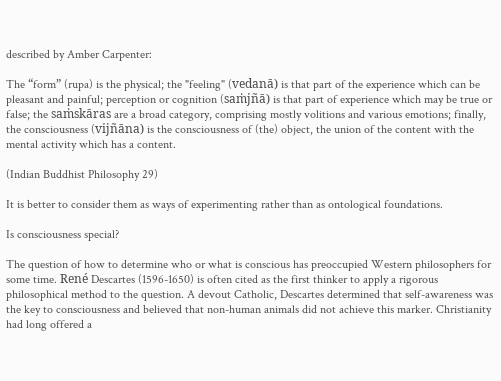described by Amber Carpenter:

The “form” (rupa) is the physical; the "feeling" (vedanā) is that part of the experience which can be pleasant and painful; perception or cognition (saṁjñā) is that part of experience which may be true or false; the saṁskāras are a broad category, comprising mostly volitions and various emotions; finally, the consciousness (vijñāna) is the consciousness of (the) object, the union of the content with the mental activity which has a content.

(Indian Buddhist Philosophy 29)

It is better to consider them as ways of experimenting rather than as ontological foundations.

Is consciousness special?

The question of how to determine who or what is conscious has preoccupied Western philosophers for some time. René Descartes (1596-1650) is often cited as the first thinker to apply a rigorous philosophical method to the question. A devout Catholic, Descartes determined that self-awareness was the key to consciousness and believed that non-human animals did not achieve this marker. Christianity had long offered a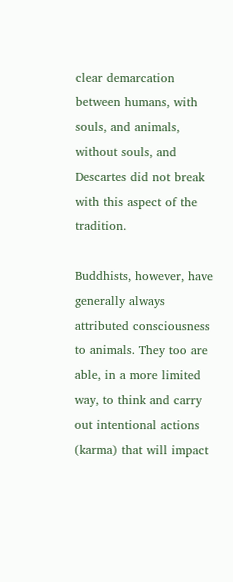clear demarcation between humans, with souls, and animals, without souls, and Descartes did not break with this aspect of the tradition.

Buddhists, however, have generally always attributed consciousness to animals. They too are able, in a more limited way, to think and carry out intentional actions (karma) that will impact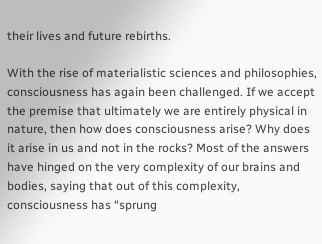their lives and future rebirths.

With the rise of materialistic sciences and philosophies, consciousness has again been challenged. If we accept the premise that ultimately we are entirely physical in nature, then how does consciousness arise? Why does it arise in us and not in the rocks? Most of the answers have hinged on the very complexity of our brains and bodies, saying that out of this complexity, consciousness has “sprung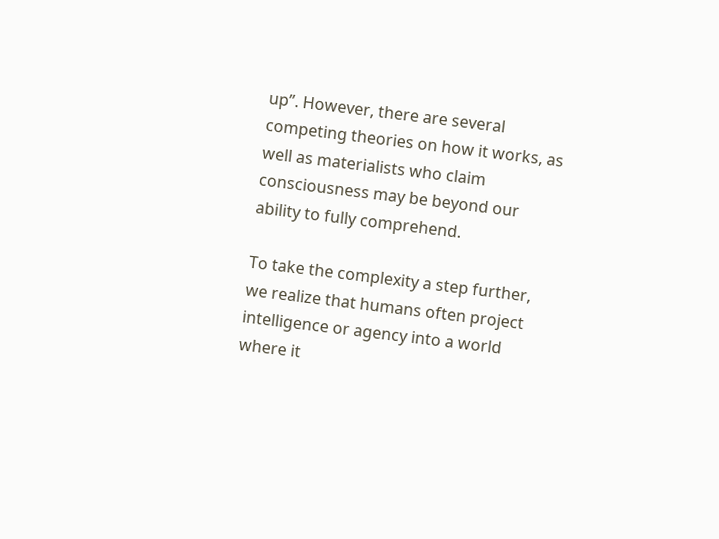up”. However, there are several competing theories on how it works, as well as materialists who claim consciousness may be beyond our ability to fully comprehend.

To take the complexity a step further, we realize that humans often project intelligence or agency into a world where it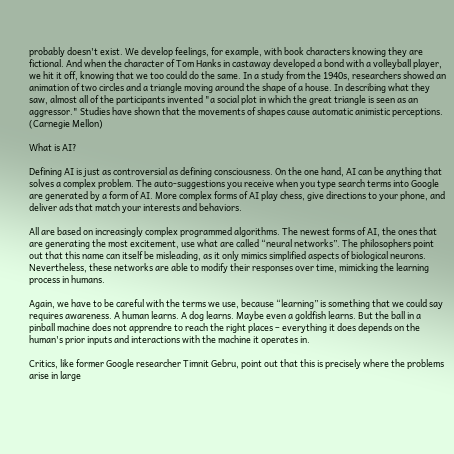probably doesn't exist. We develop feelings, for example, with book characters knowing they are fictional. And when the character of Tom Hanks in castaway developed a bond with a volleyball player, we hit it off, knowing that we too could do the same. In a study from the 1940s, researchers showed an animation of two circles and a triangle moving around the shape of a house. In describing what they saw, almost all of the participants invented "a social plot in which the great triangle is seen as an aggressor." Studies have shown that the movements of shapes cause automatic animistic perceptions. (Carnegie Mellon)

What is AI?

Defining AI is just as controversial as defining consciousness. On the one hand, AI can be anything that solves a complex problem. The auto-suggestions you receive when you type search terms into Google are generated by a form of AI. More complex forms of AI play chess, give directions to your phone, and deliver ads that match your interests and behaviors.

All are based on increasingly complex programmed algorithms. The newest forms of AI, the ones that are generating the most excitement, use what are called “neural networks”. The philosophers point out that this name can itself be misleading, as it only mimics simplified aspects of biological neurons. Nevertheless, these networks are able to modify their responses over time, mimicking the learning process in humans.

Again, we have to be careful with the terms we use, because “learning” is something that we could say requires awareness. A human learns. A dog learns. Maybe even a goldfish learns. But the ball in a pinball machine does not apprendre to reach the right places – everything it does depends on the human's prior inputs and interactions with the machine it operates in.

Critics, like former Google researcher Timnit Gebru, point out that this is precisely where the problems arise in large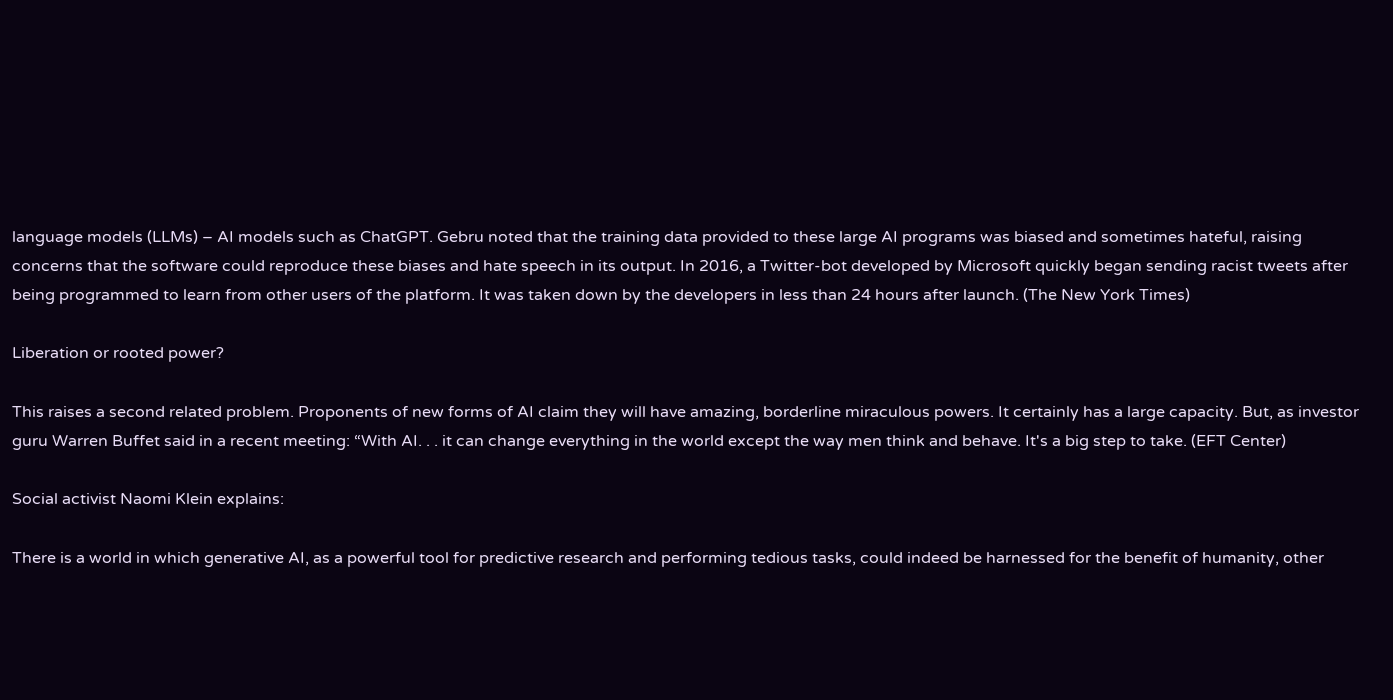language models (LLMs) – AI models such as ChatGPT. Gebru noted that the training data provided to these large AI programs was biased and sometimes hateful, raising concerns that the software could reproduce these biases and hate speech in its output. In 2016, a Twitter-bot developed by Microsoft quickly began sending racist tweets after being programmed to learn from other users of the platform. It was taken down by the developers in less than 24 hours after launch. (The New York Times)

Liberation or rooted power?

This raises a second related problem. Proponents of new forms of AI claim they will have amazing, borderline miraculous powers. It certainly has a large capacity. But, as investor guru Warren Buffet said in a recent meeting: “With AI. . . it can change everything in the world except the way men think and behave. It's a big step to take. (EFT Center)

Social activist Naomi Klein explains:

There is a world in which generative AI, as a powerful tool for predictive research and performing tedious tasks, could indeed be harnessed for the benefit of humanity, other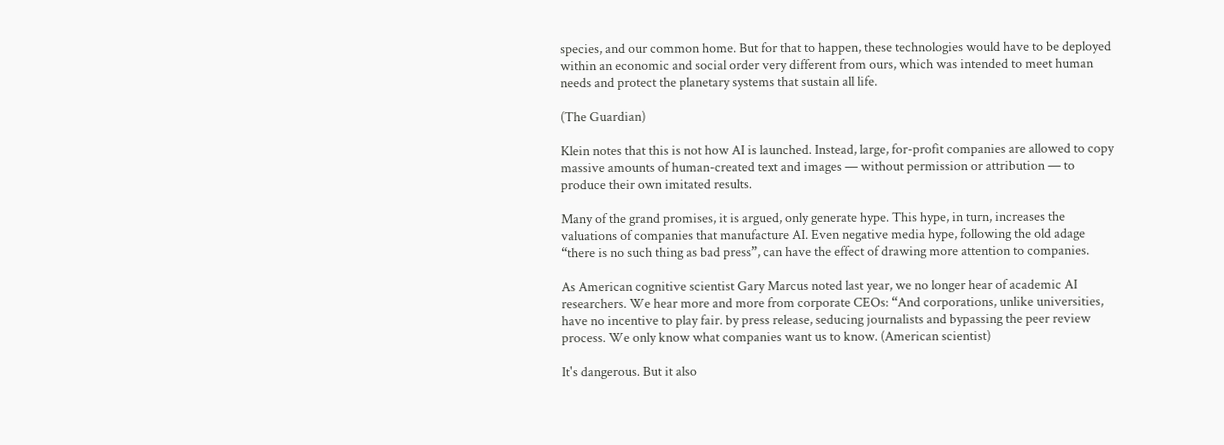species, and our common home. But for that to happen, these technologies would have to be deployed within an economic and social order very different from ours, which was intended to meet human needs and protect the planetary systems that sustain all life.

(The Guardian)

Klein notes that this is not how AI is launched. Instead, large, for-profit companies are allowed to copy massive amounts of human-created text and images — without permission or attribution — to produce their own imitated results.

Many of the grand promises, it is argued, only generate hype. This hype, in turn, increases the valuations of companies that manufacture AI. Even negative media hype, following the old adage “there is no such thing as bad press”, can have the effect of drawing more attention to companies.

As American cognitive scientist Gary Marcus noted last year, we no longer hear of academic AI researchers. We hear more and more from corporate CEOs: “And corporations, unlike universities, have no incentive to play fair. by press release, seducing journalists and bypassing the peer review process. We only know what companies want us to know. (American scientist)

It's dangerous. But it also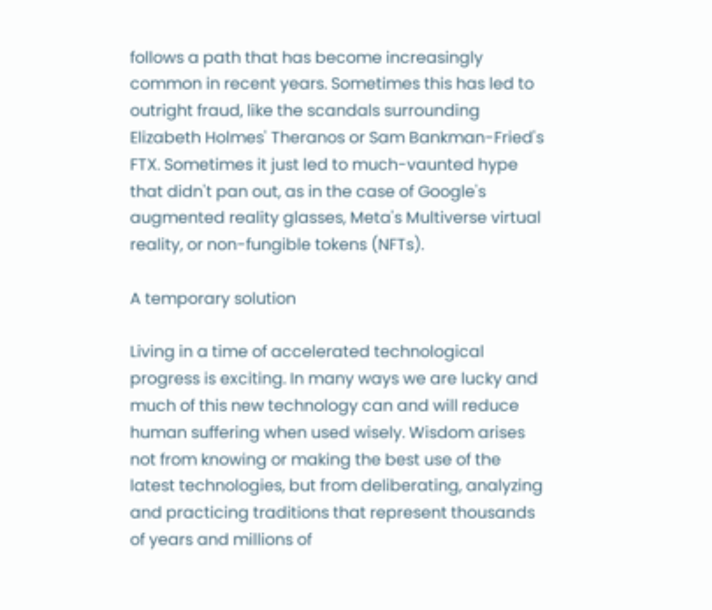follows a path that has become increasingly common in recent years. Sometimes this has led to outright fraud, like the scandals surrounding Elizabeth Holmes' Theranos or Sam Bankman-Fried's FTX. Sometimes it just led to much-vaunted hype that didn't pan out, as in the case of Google's augmented reality glasses, Meta's Multiverse virtual reality, or non-fungible tokens (NFTs).

A temporary solution

Living in a time of accelerated technological progress is exciting. In many ways we are lucky and much of this new technology can and will reduce human suffering when used wisely. Wisdom arises not from knowing or making the best use of the latest technologies, but from deliberating, analyzing and practicing traditions that represent thousands of years and millions of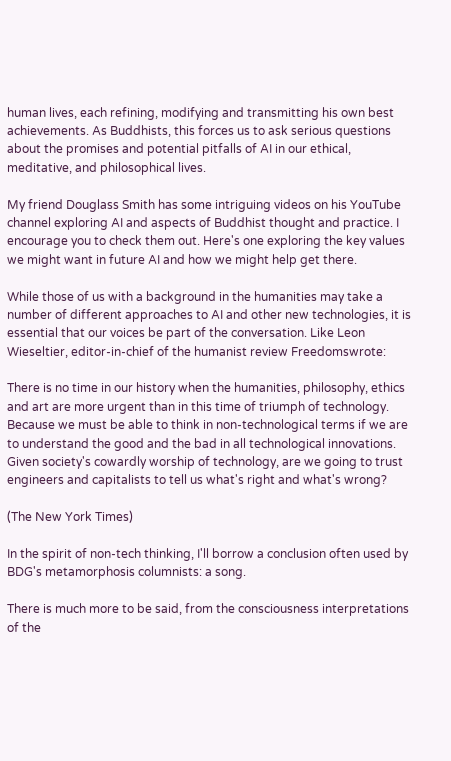human lives, each refining, modifying and transmitting his own best achievements. As Buddhists, this forces us to ask serious questions about the promises and potential pitfalls of AI in our ethical, meditative, and philosophical lives.

My friend Douglass Smith has some intriguing videos on his YouTube channel exploring AI and aspects of Buddhist thought and practice. I encourage you to check them out. Here's one exploring the key values we might want in future AI and how we might help get there.

While those of us with a background in the humanities may take a number of different approaches to AI and other new technologies, it is essential that our voices be part of the conversation. Like Leon Wieseltier, editor-in-chief of the humanist review Freedomswrote:

There is no time in our history when the humanities, philosophy, ethics and art are more urgent than in this time of triumph of technology. Because we must be able to think in non-technological terms if we are to understand the good and the bad in all technological innovations. Given society's cowardly worship of technology, are we going to trust engineers and capitalists to tell us what's right and what's wrong?

(The New York Times)

In the spirit of non-tech thinking, I'll borrow a conclusion often used by BDG's metamorphosis columnists: a song.

There is much more to be said, from the consciousness interpretations of the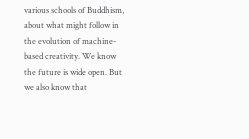various schools of Buddhism, about what might follow in the evolution of machine-based creativity. We know the future is wide open. But we also know that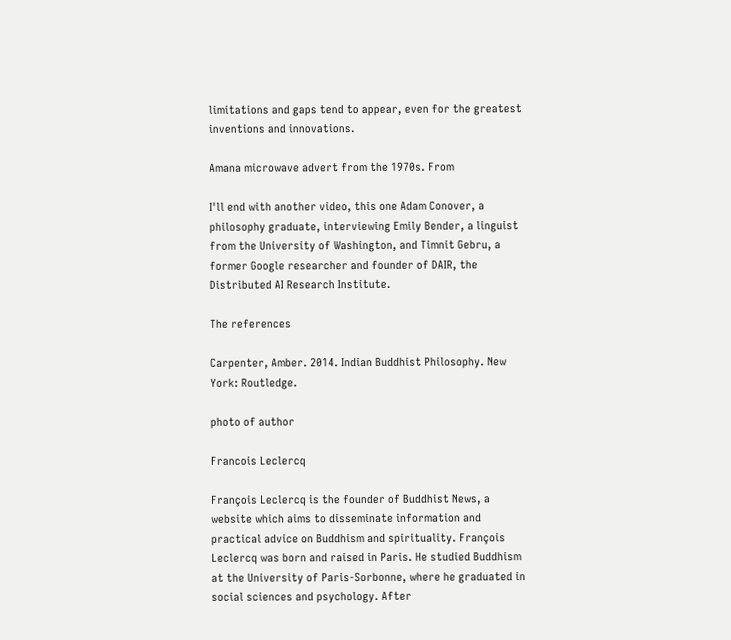limitations and gaps tend to appear, even for the greatest inventions and innovations.

Amana microwave advert from the 1970s. From

I'll end with another video, this one Adam Conover, a philosophy graduate, interviewing Emily Bender, a linguist from the University of Washington, and Timnit Gebru, a former Google researcher and founder of DAIR, the Distributed AI Research Institute.

The references

Carpenter, Amber. 2014. Indian Buddhist Philosophy. New York: Routledge.

photo of author

Francois Leclercq

François Leclercq is the founder of Buddhist News, a website which aims to disseminate information and practical advice on Buddhism and spirituality. François Leclercq was born and raised in Paris. He studied Buddhism at the University of Paris-Sorbonne, where he graduated in social sciences and psychology. After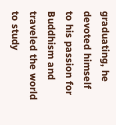graduating, he devoted himself to his passion for Buddhism and traveled the world to study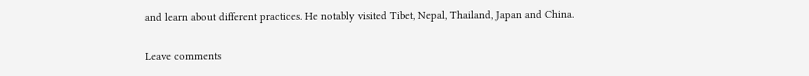and learn about different practices. He notably visited Tibet, Nepal, Thailand, Japan and China.

Leave comments